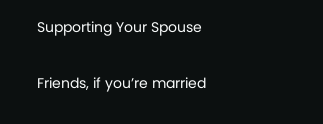Supporting Your Spouse

Friends, if you’re married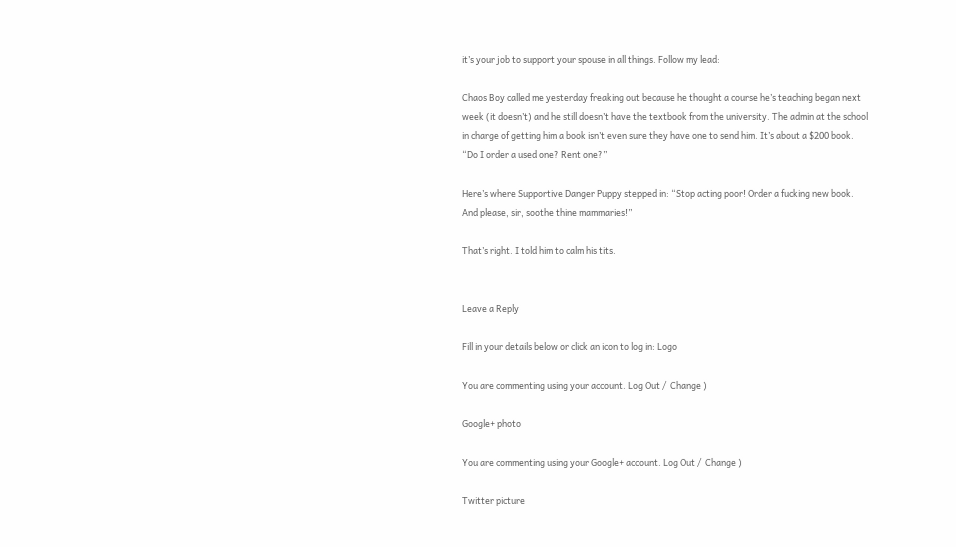it’s your job to support your spouse in all things. Follow my lead:

Chaos Boy called me yesterday freaking out because he thought a course he’s teaching began next week (it doesn’t) and he still doesn’t have the textbook from the university. The admin at the school in charge of getting him a book isn’t even sure they have one to send him. It’s about a $200 book. “Do I order a used one? Rent one?”

Here’s where Supportive Danger Puppy stepped in: “Stop acting poor! Order a fucking new book. And please, sir, soothe thine mammaries!”

That’s right. I told him to calm his tits.


Leave a Reply

Fill in your details below or click an icon to log in: Logo

You are commenting using your account. Log Out /  Change )

Google+ photo

You are commenting using your Google+ account. Log Out /  Change )

Twitter picture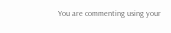You are commenting using your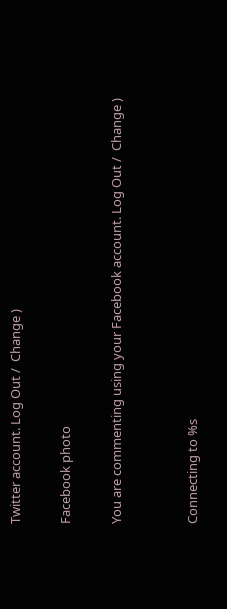Twitter account. Log Out /  Change )

Facebook photo

You are commenting using your Facebook account. Log Out /  Change )


Connecting to %s